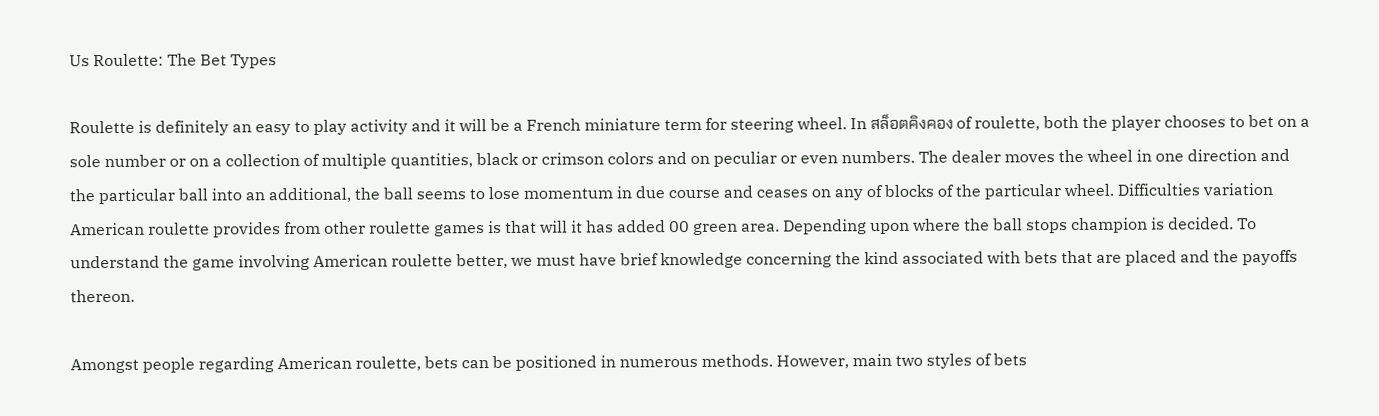Us Roulette: The Bet Types

Roulette is definitely an easy to play activity and it will be a French miniature term for steering wheel. In สล็อตคิงคอง of roulette, both the player chooses to bet on a sole number or on a collection of multiple quantities, black or crimson colors and on peculiar or even numbers. The dealer moves the wheel in one direction and the particular ball into an additional, the ball seems to lose momentum in due course and ceases on any of blocks of the particular wheel. Difficulties variation American roulette provides from other roulette games is that will it has added 00 green area. Depending upon where the ball stops champion is decided. To understand the game involving American roulette better, we must have brief knowledge concerning the kind associated with bets that are placed and the payoffs thereon.

Amongst people regarding American roulette, bets can be positioned in numerous methods. However, main two styles of bets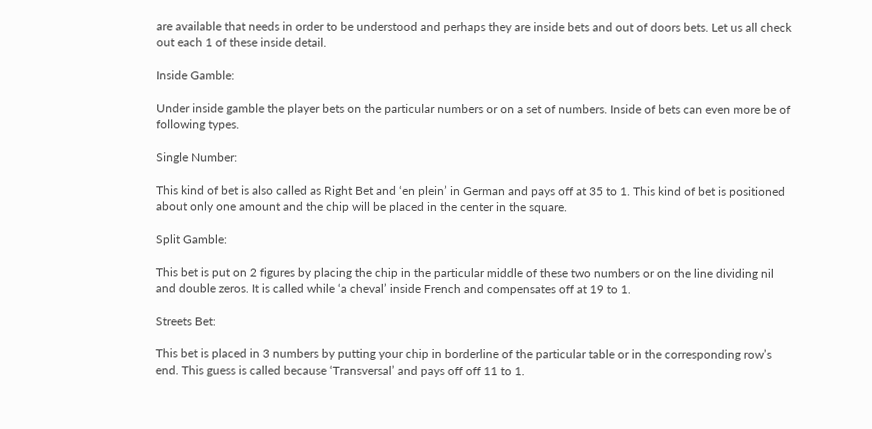are available that needs in order to be understood and perhaps they are inside bets and out of doors bets. Let us all check out each 1 of these inside detail.

Inside Gamble:

Under inside gamble the player bets on the particular numbers or on a set of numbers. Inside of bets can even more be of following types.

Single Number:

This kind of bet is also called as Right Bet and ‘en plein’ in German and pays off at 35 to 1. This kind of bet is positioned about only one amount and the chip will be placed in the center in the square.

Split Gamble:

This bet is put on 2 figures by placing the chip in the particular middle of these two numbers or on the line dividing nil and double zeros. It is called while ‘a cheval’ inside French and compensates off at 19 to 1.

Streets Bet:

This bet is placed in 3 numbers by putting your chip in borderline of the particular table or in the corresponding row’s end. This guess is called because ‘Transversal’ and pays off off 11 to 1.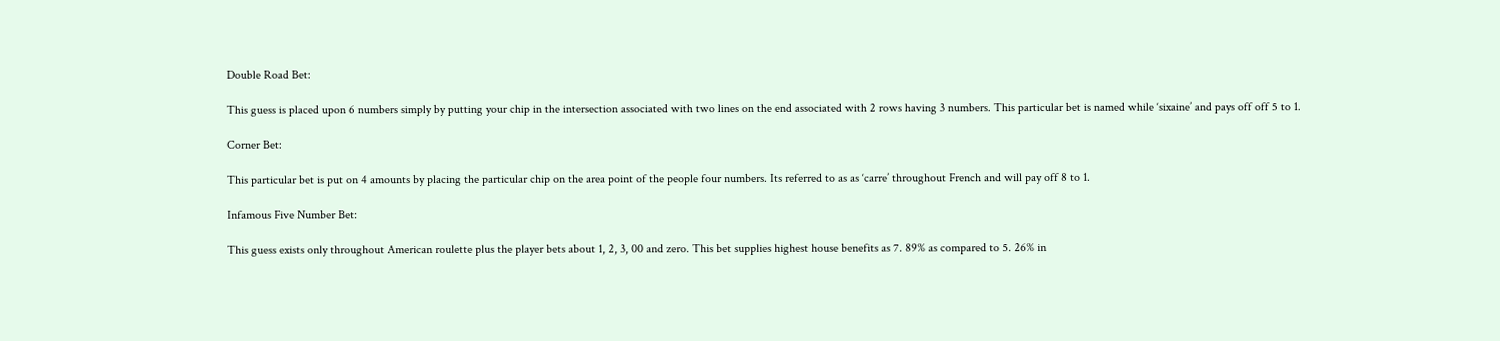Double Road Bet:

This guess is placed upon 6 numbers simply by putting your chip in the intersection associated with two lines on the end associated with 2 rows having 3 numbers. This particular bet is named while ‘sixaine’ and pays off off 5 to 1.

Corner Bet:

This particular bet is put on 4 amounts by placing the particular chip on the area point of the people four numbers. Its referred to as as ‘carre’ throughout French and will pay off 8 to 1.

Infamous Five Number Bet:

This guess exists only throughout American roulette plus the player bets about 1, 2, 3, 00 and zero. This bet supplies highest house benefits as 7. 89% as compared to 5. 26% in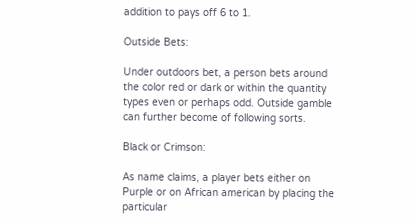addition to pays off 6 to 1.

Outside Bets:

Under outdoors bet, a person bets around the color red or dark or within the quantity types even or perhaps odd. Outside gamble can further become of following sorts.

Black or Crimson:

As name claims, a player bets either on Purple or on African american by placing the particular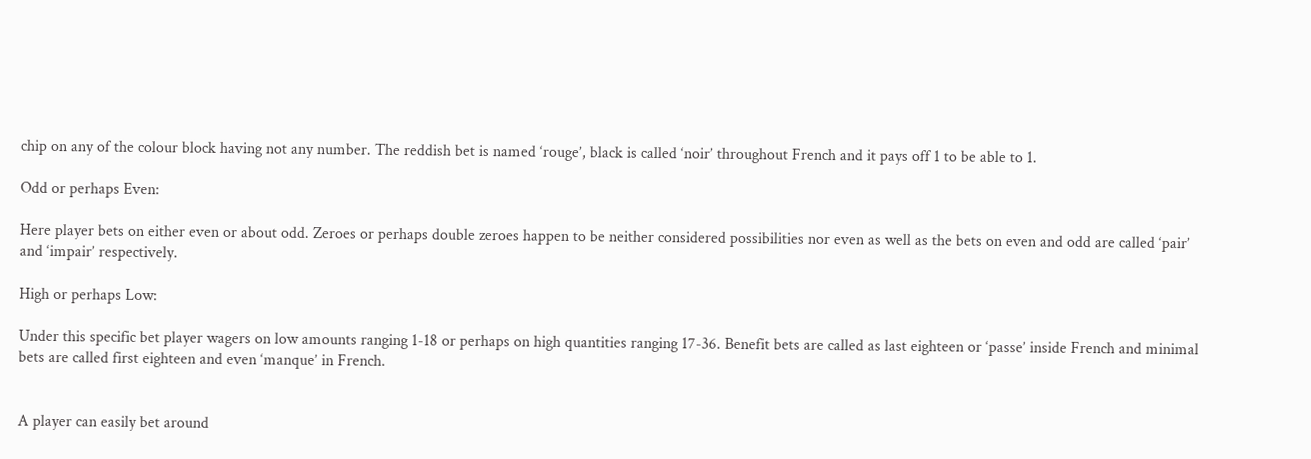chip on any of the colour block having not any number. The reddish bet is named ‘rouge’, black is called ‘noir’ throughout French and it pays off 1 to be able to 1.

Odd or perhaps Even:

Here player bets on either even or about odd. Zeroes or perhaps double zeroes happen to be neither considered possibilities nor even as well as the bets on even and odd are called ‘pair’ and ‘impair’ respectively.

High or perhaps Low:

Under this specific bet player wagers on low amounts ranging 1-18 or perhaps on high quantities ranging 17-36. Benefit bets are called as last eighteen or ‘passe’ inside French and minimal bets are called first eighteen and even ‘manque’ in French.


A player can easily bet around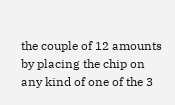the couple of 12 amounts by placing the chip on any kind of one of the 3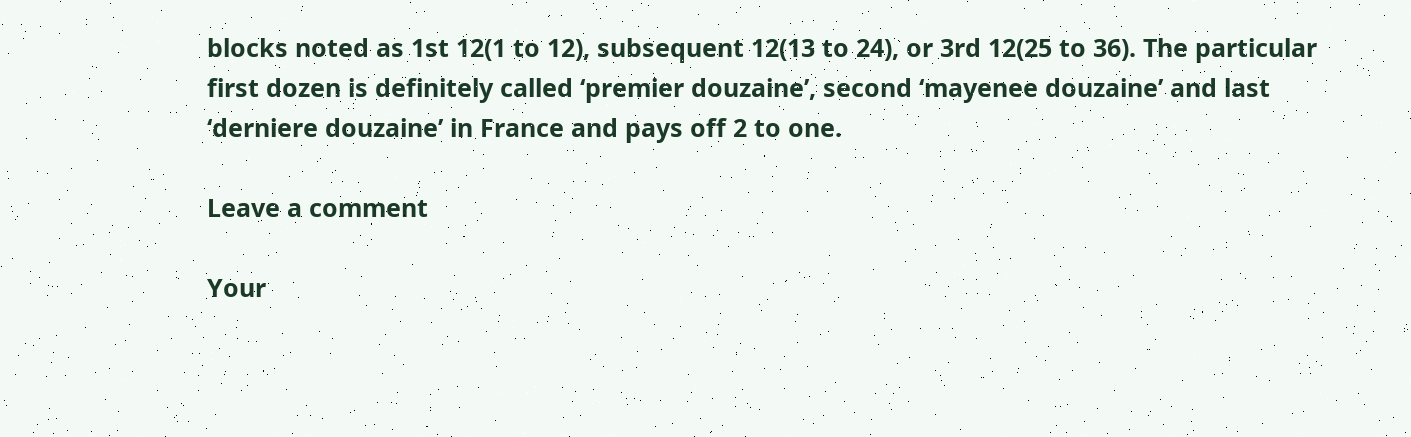blocks noted as 1st 12(1 to 12), subsequent 12(13 to 24), or 3rd 12(25 to 36). The particular first dozen is definitely called ‘premier douzaine’, second ‘mayenee douzaine’ and last ‘derniere douzaine’ in France and pays off 2 to one.

Leave a comment

Your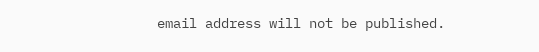email address will not be published.